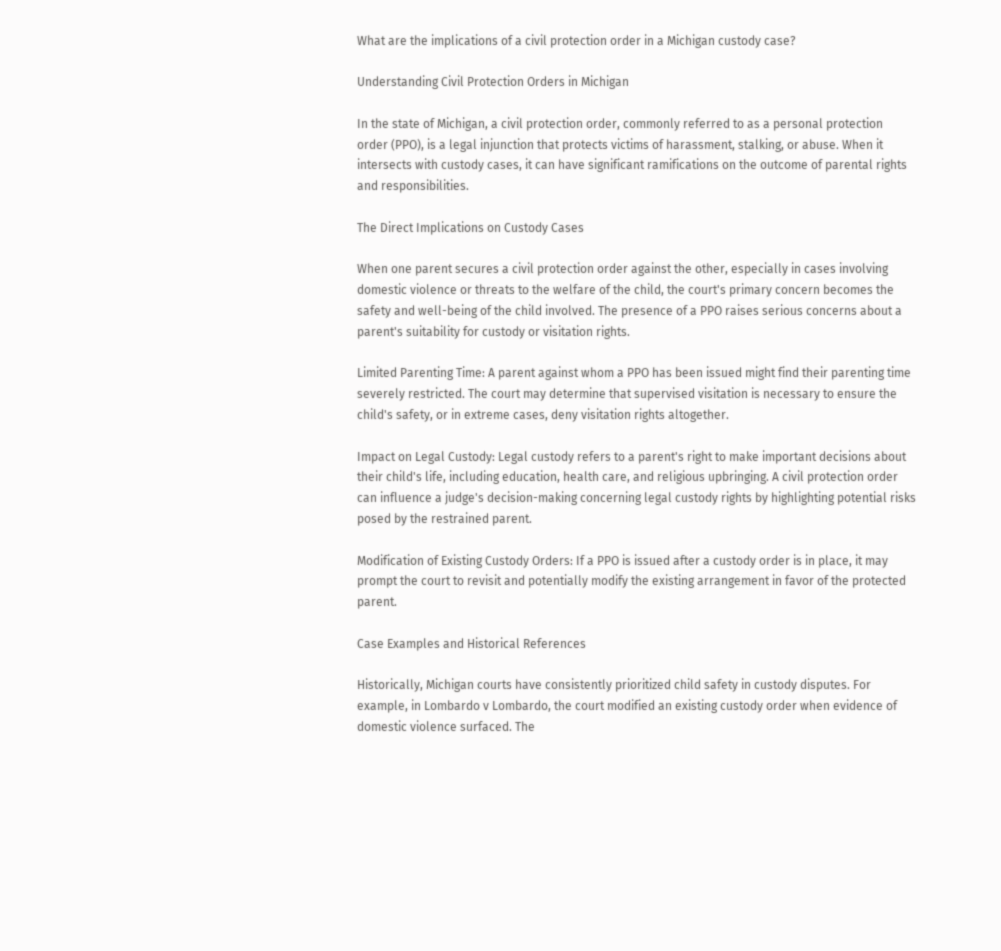What are the implications of a civil protection order in a Michigan custody case?

Understanding Civil Protection Orders in Michigan

In the state of Michigan, a civil protection order, commonly referred to as a personal protection order (PPO), is a legal injunction that protects victims of harassment, stalking, or abuse. When it intersects with custody cases, it can have significant ramifications on the outcome of parental rights and responsibilities.

The Direct Implications on Custody Cases

When one parent secures a civil protection order against the other, especially in cases involving domestic violence or threats to the welfare of the child, the court's primary concern becomes the safety and well-being of the child involved. The presence of a PPO raises serious concerns about a parent's suitability for custody or visitation rights.

Limited Parenting Time: A parent against whom a PPO has been issued might find their parenting time severely restricted. The court may determine that supervised visitation is necessary to ensure the child's safety, or in extreme cases, deny visitation rights altogether.

Impact on Legal Custody: Legal custody refers to a parent's right to make important decisions about their child's life, including education, health care, and religious upbringing. A civil protection order can influence a judge's decision-making concerning legal custody rights by highlighting potential risks posed by the restrained parent.

Modification of Existing Custody Orders: If a PPO is issued after a custody order is in place, it may prompt the court to revisit and potentially modify the existing arrangement in favor of the protected parent.

Case Examples and Historical References

Historically, Michigan courts have consistently prioritized child safety in custody disputes. For example, in Lombardo v Lombardo, the court modified an existing custody order when evidence of domestic violence surfaced. The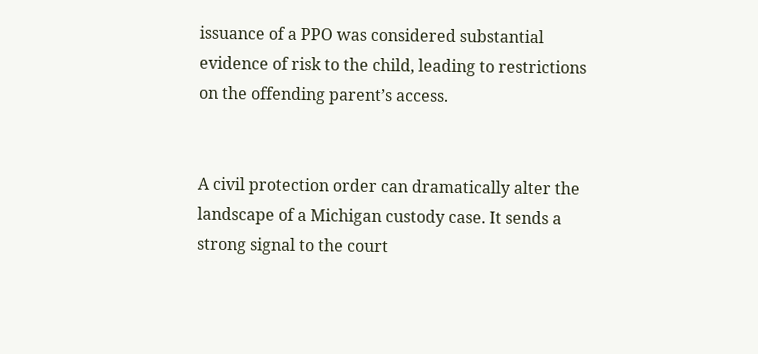issuance of a PPO was considered substantial evidence of risk to the child, leading to restrictions on the offending parent’s access.


A civil protection order can dramatically alter the landscape of a Michigan custody case. It sends a strong signal to the court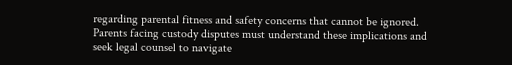regarding parental fitness and safety concerns that cannot be ignored. Parents facing custody disputes must understand these implications and seek legal counsel to navigate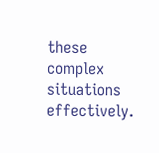these complex situations effectively.